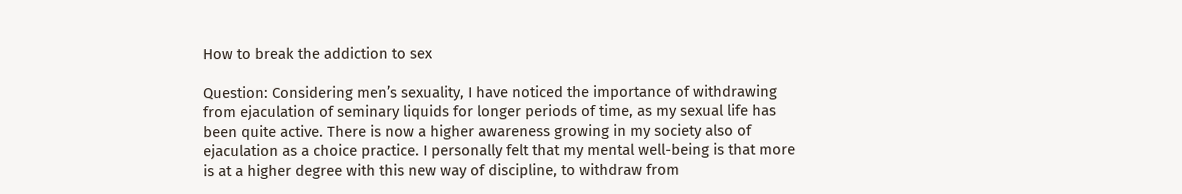How to break the addiction to sex

Question: Considering men’s sexuality, I have noticed the importance of withdrawing from ejaculation of seminary liquids for longer periods of time, as my sexual life has been quite active. There is now a higher awareness growing in my society also of ejaculation as a choice practice. I personally felt that my mental well-being is that more is at a higher degree with this new way of discipline, to withdraw from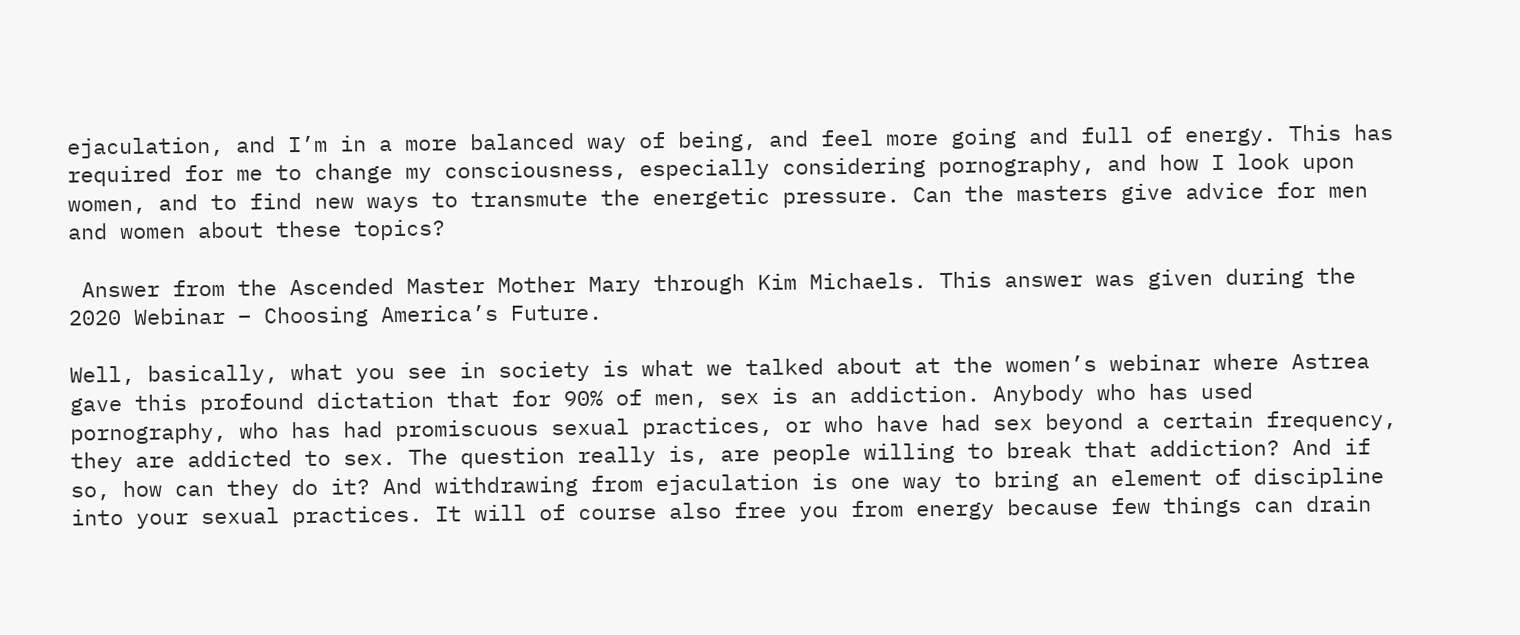ejaculation, and I’m in a more balanced way of being, and feel more going and full of energy. This has required for me to change my consciousness, especially considering pornography, and how I look upon women, and to find new ways to transmute the energetic pressure. Can the masters give advice for men and women about these topics?

 Answer from the Ascended Master Mother Mary through Kim Michaels. This answer was given during the 2020 Webinar – Choosing America’s Future.

Well, basically, what you see in society is what we talked about at the women’s webinar where Astrea gave this profound dictation that for 90% of men, sex is an addiction. Anybody who has used pornography, who has had promiscuous sexual practices, or who have had sex beyond a certain frequency, they are addicted to sex. The question really is, are people willing to break that addiction? And if so, how can they do it? And withdrawing from ejaculation is one way to bring an element of discipline into your sexual practices. It will of course also free you from energy because few things can drain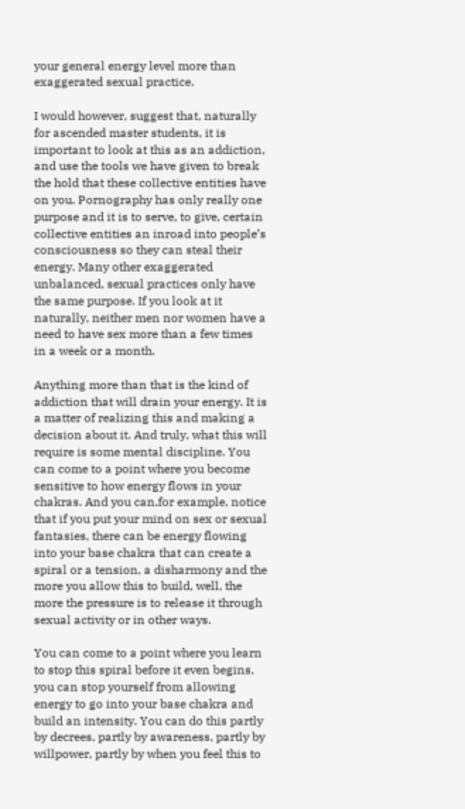your general energy level more than exaggerated sexual practice.

I would however, suggest that, naturally for ascended master students, it is important to look at this as an addiction, and use the tools we have given to break the hold that these collective entities have on you. Pornography has only really one purpose and it is to serve, to give, certain collective entities an inroad into people’s consciousness so they can steal their energy. Many other exaggerated unbalanced, sexual practices only have the same purpose. If you look at it naturally, neither men nor women have a need to have sex more than a few times in a week or a month.

Anything more than that is the kind of addiction that will drain your energy. It is a matter of realizing this and making a decision about it. And truly, what this will require is some mental discipline. You can come to a point where you become sensitive to how energy flows in your chakras. And you can,for example, notice that if you put your mind on sex or sexual fantasies, there can be energy flowing into your base chakra that can create a spiral or a tension, a disharmony and the more you allow this to build, well, the more the pressure is to release it through sexual activity or in other ways.

You can come to a point where you learn to stop this spiral before it even begins, you can stop yourself from allowing energy to go into your base chakra and build an intensity. You can do this partly by decrees, partly by awareness, partly by willpower, partly by when you feel this to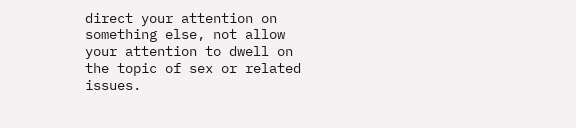direct your attention on something else, not allow your attention to dwell on the topic of sex or related issues.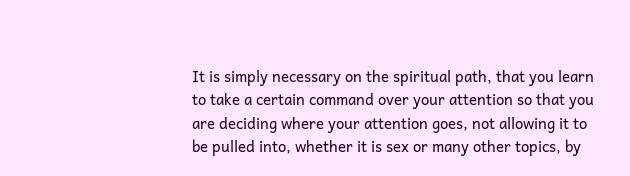It is simply necessary on the spiritual path, that you learn to take a certain command over your attention so that you are deciding where your attention goes, not allowing it to be pulled into, whether it is sex or many other topics, by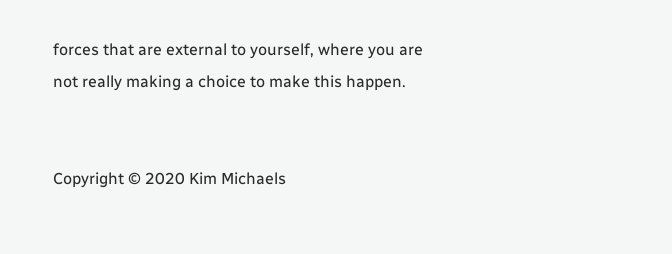forces that are external to yourself, where you are not really making a choice to make this happen.


Copyright © 2020 Kim Michaels